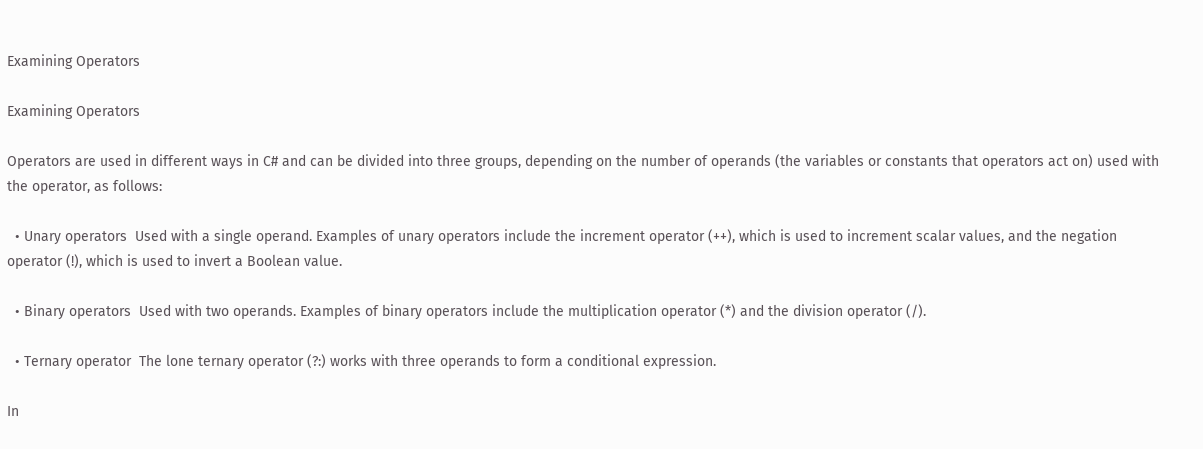Examining Operators

Examining Operators

Operators are used in different ways in C# and can be divided into three groups, depending on the number of operands (the variables or constants that operators act on) used with the operator, as follows:

  • Unary operators  Used with a single operand. Examples of unary operators include the increment operator (++), which is used to increment scalar values, and the negation operator (!), which is used to invert a Boolean value.

  • Binary operators  Used with two operands. Examples of binary operators include the multiplication operator (*) and the division operator (/).

  • Ternary operator  The lone ternary operator (?:) works with three operands to form a conditional expression.

In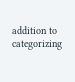addition to categorizing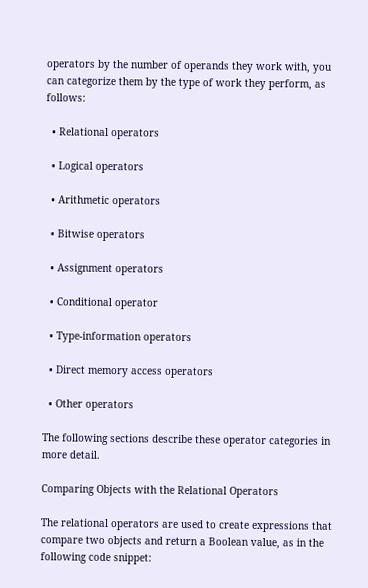operators by the number of operands they work with, you can categorize them by the type of work they perform, as follows:

  • Relational operators

  • Logical operators

  • Arithmetic operators

  • Bitwise operators

  • Assignment operators

  • Conditional operator

  • Type-information operators

  • Direct memory access operators

  • Other operators

The following sections describe these operator categories in more detail.

Comparing Objects with the Relational Operators

The relational operators are used to create expressions that compare two objects and return a Boolean value, as in the following code snippet: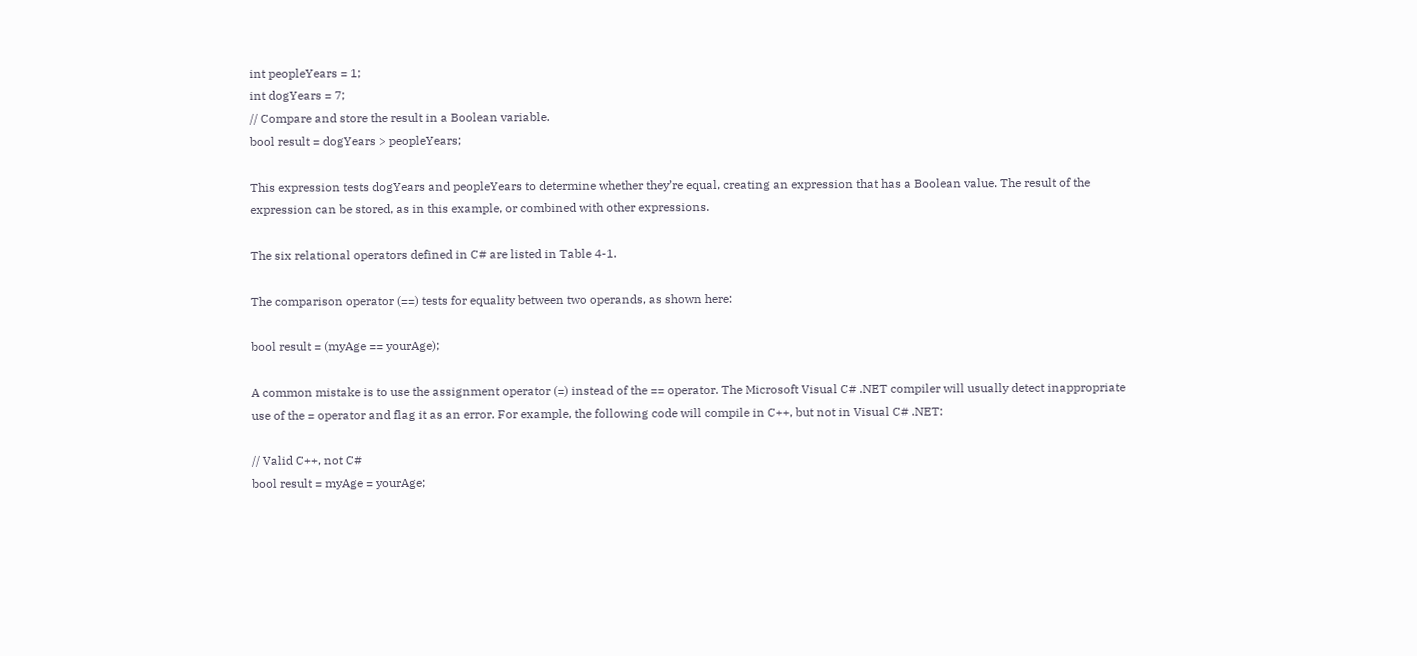int peopleYears = 1;
int dogYears = 7;
// Compare and store the result in a Boolean variable.
bool result = dogYears > peopleYears;

This expression tests dogYears and peopleYears to determine whether they’re equal, creating an expression that has a Boolean value. The result of the expression can be stored, as in this example, or combined with other expressions.

The six relational operators defined in C# are listed in Table 4-1.

The comparison operator (==) tests for equality between two operands, as shown here:

bool result = (myAge == yourAge);

A common mistake is to use the assignment operator (=) instead of the == operator. The Microsoft Visual C# .NET compiler will usually detect inappropriate use of the = operator and flag it as an error. For example, the following code will compile in C++, but not in Visual C# .NET:

// Valid C++, not C#
bool result = myAge = yourAge;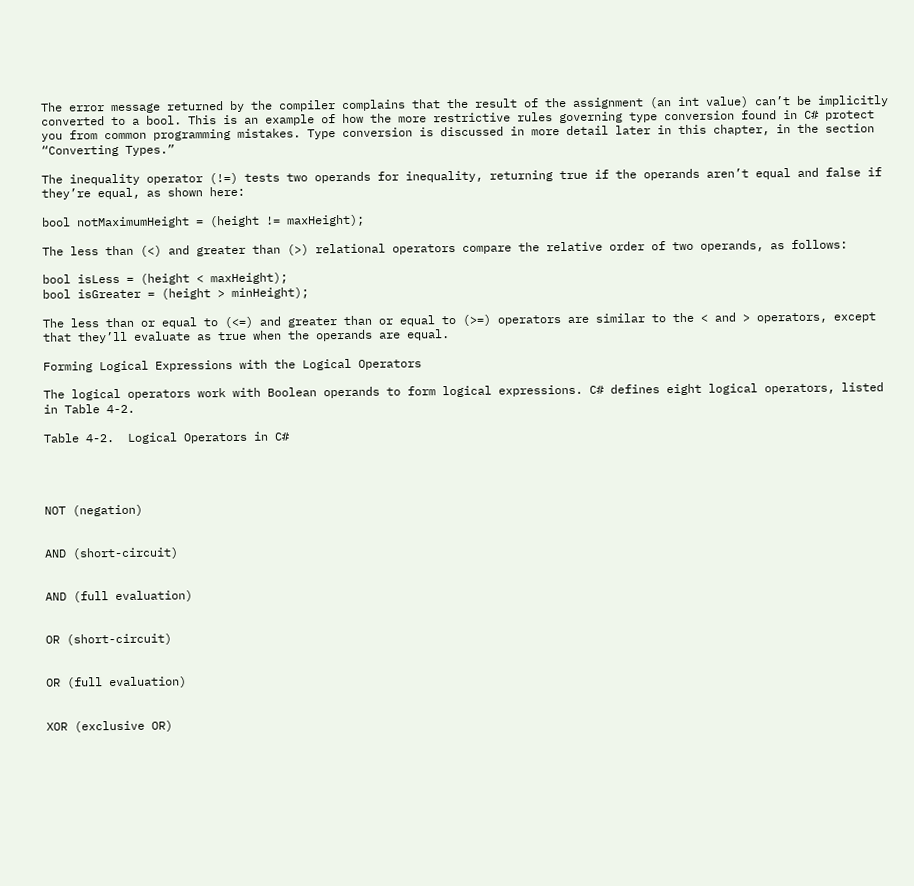The error message returned by the compiler complains that the result of the assignment (an int value) can’t be implicitly converted to a bool. This is an example of how the more restrictive rules governing type conversion found in C# protect you from common programming mistakes. Type conversion is discussed in more detail later in this chapter, in the section “Converting Types.”

The inequality operator (!=) tests two operands for inequality, returning true if the operands aren’t equal and false if they’re equal, as shown here:

bool notMaximumHeight = (height != maxHeight);

The less than (<) and greater than (>) relational operators compare the relative order of two operands, as follows:

bool isLess = (height < maxHeight);
bool isGreater = (height > minHeight);

The less than or equal to (<=) and greater than or equal to (>=) operators are similar to the < and > operators, except that they’ll evaluate as true when the operands are equal.

Forming Logical Expressions with the Logical Operators

The logical operators work with Boolean operands to form logical expressions. C# defines eight logical operators, listed in Table 4-2.

Table 4-2.  Logical Operators in C#




NOT (negation)


AND (short-circuit)


AND (full evaluation)


OR (short-circuit)


OR (full evaluation)


XOR (exclusive OR)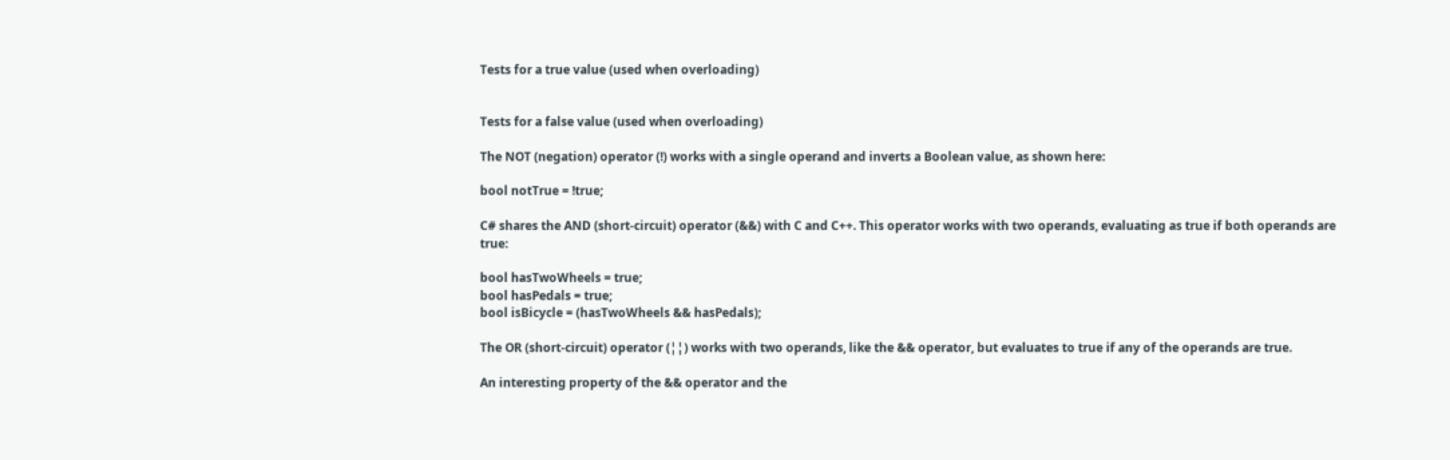Tests for a true value (used when overloading)


Tests for a false value (used when overloading)

The NOT (negation) operator (!) works with a single operand and inverts a Boolean value, as shown here:

bool notTrue = !true;

C# shares the AND (short-circuit) operator (&&) with C and C++. This operator works with two operands, evaluating as true if both operands are true:

bool hasTwoWheels = true;
bool hasPedals = true;
bool isBicycle = (hasTwoWheels && hasPedals);

The OR (short-circuit) operator (¦¦) works with two operands, like the && operator, but evaluates to true if any of the operands are true.

An interesting property of the && operator and the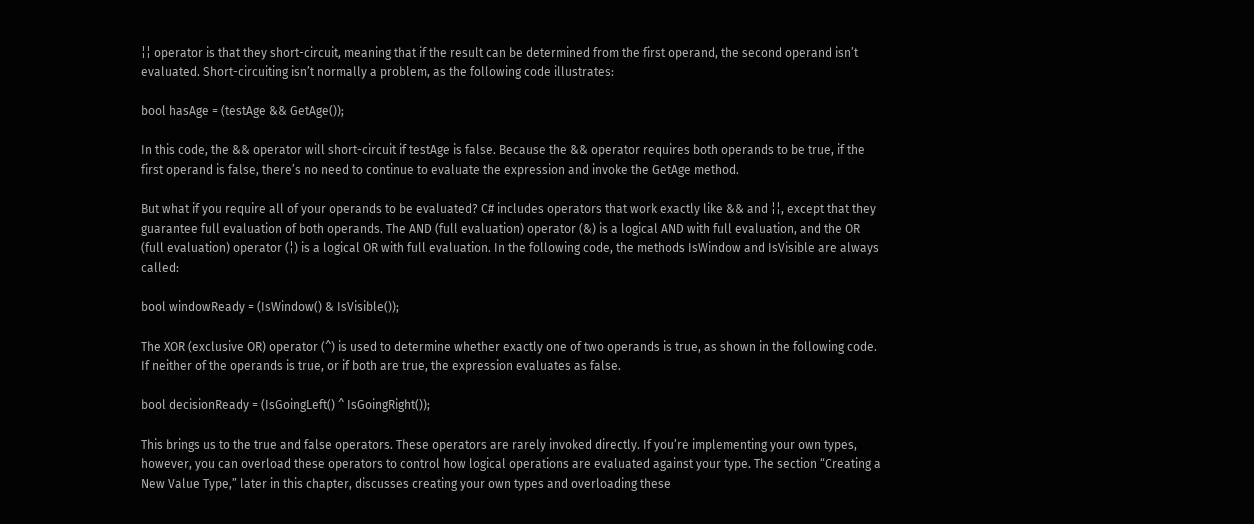¦¦ operator is that they short-circuit, meaning that if the result can be determined from the first operand, the second operand isn’t evaluated. Short-circuiting isn’t normally a problem, as the following code illustrates:

bool hasAge = (testAge && GetAge());

In this code, the && operator will short-circuit if testAge is false. Because the && operator requires both operands to be true, if the first operand is false, there’s no need to continue to evaluate the expression and invoke the GetAge method.

But what if you require all of your operands to be evaluated? C# includes operators that work exactly like && and ¦¦, except that they guarantee full evaluation of both operands. The AND (full evaluation) operator (&) is a logical AND with full evaluation, and the OR (full evaluation) operator (¦) is a logical OR with full evaluation. In the following code, the methods IsWindow and IsVisible are always called:

bool windowReady = (IsWindow() & IsVisible());

The XOR (exclusive OR) operator (^) is used to determine whether exactly one of two operands is true, as shown in the following code. If neither of the operands is true, or if both are true, the expression evaluates as false.

bool decisionReady = (IsGoingLeft() ^ IsGoingRight());

This brings us to the true and false operators. These operators are rarely invoked directly. If you’re implementing your own types, however, you can overload these operators to control how logical operations are evaluated against your type. The section “Creating a New Value Type,” later in this chapter, discusses creating your own types and overloading these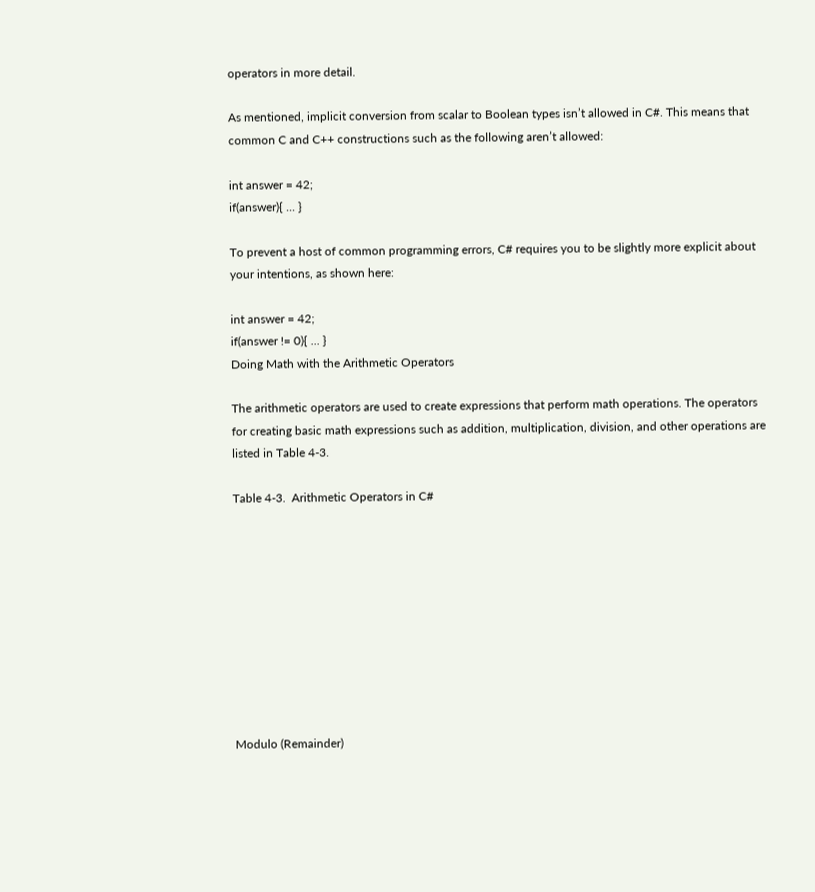operators in more detail.

As mentioned, implicit conversion from scalar to Boolean types isn’t allowed in C#. This means that common C and C++ constructions such as the following aren’t allowed:

int answer = 42;
if(answer){ ... }

To prevent a host of common programming errors, C# requires you to be slightly more explicit about your intentions, as shown here:

int answer = 42;
if(answer != 0){ ... }
Doing Math with the Arithmetic Operators

The arithmetic operators are used to create expressions that perform math operations. The operators for creating basic math expressions such as addition, multiplication, division, and other operations are listed in Table 4-3.

Table 4-3.  Arithmetic Operators in C#










Modulo (Remainder)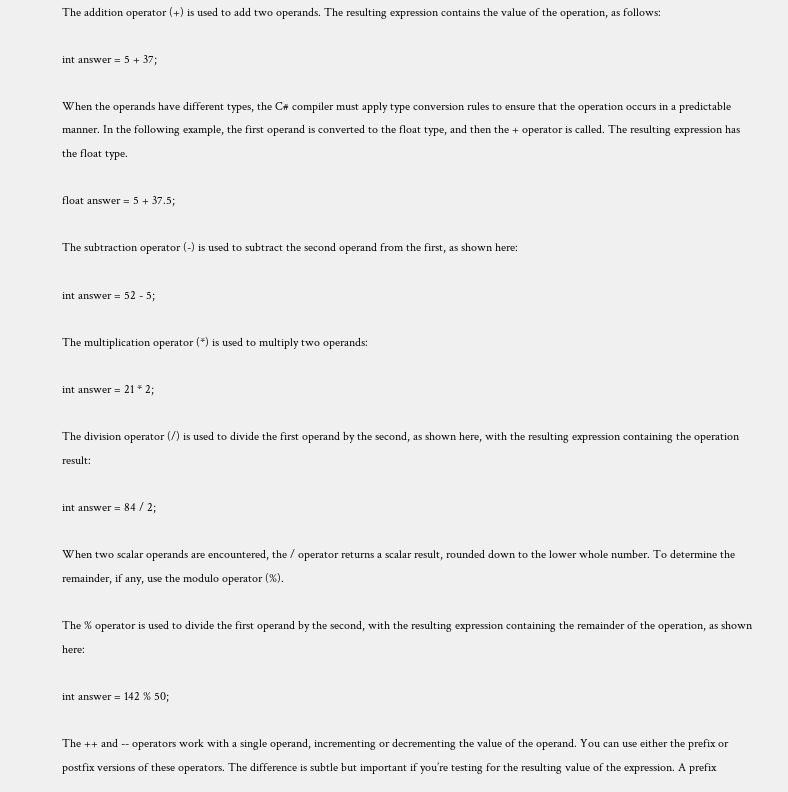The addition operator (+) is used to add two operands. The resulting expression contains the value of the operation, as follows:

int answer = 5 + 37;

When the operands have different types, the C# compiler must apply type conversion rules to ensure that the operation occurs in a predictable manner. In the following example, the first operand is converted to the float type, and then the + operator is called. The resulting expression has the float type.

float answer = 5 + 37.5;

The subtraction operator (-) is used to subtract the second operand from the first, as shown here:

int answer = 52 - 5;

The multiplication operator (*) is used to multiply two operands:

int answer = 21 * 2;

The division operator (/) is used to divide the first operand by the second, as shown here, with the resulting expression containing the operation result:

int answer = 84 / 2;

When two scalar operands are encountered, the / operator returns a scalar result, rounded down to the lower whole number. To determine the remainder, if any, use the modulo operator (%).

The % operator is used to divide the first operand by the second, with the resulting expression containing the remainder of the operation, as shown here:

int answer = 142 % 50;

The ++ and -- operators work with a single operand, incrementing or decrementing the value of the operand. You can use either the prefix or postfix versions of these operators. The difference is subtle but important if you’re testing for the resulting value of the expression. A prefix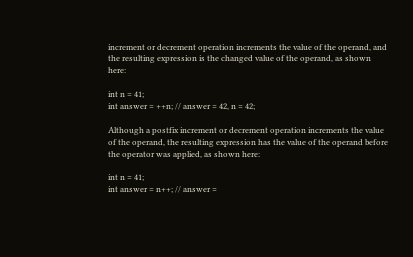increment or decrement operation increments the value of the operand, and the resulting expression is the changed value of the operand, as shown here:

int n = 41;
int answer = ++n; // answer = 42, n = 42;

Although a postfix increment or decrement operation increments the value of the operand, the resulting expression has the value of the operand before the operator was applied, as shown here:

int n = 41;
int answer = n++; // answer =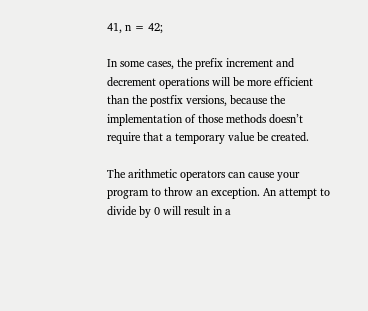41, n = 42;

In some cases, the prefix increment and decrement operations will be more efficient than the postfix versions, because the implementation of those methods doesn’t require that a temporary value be created.

The arithmetic operators can cause your program to throw an exception. An attempt to divide by 0 will result in a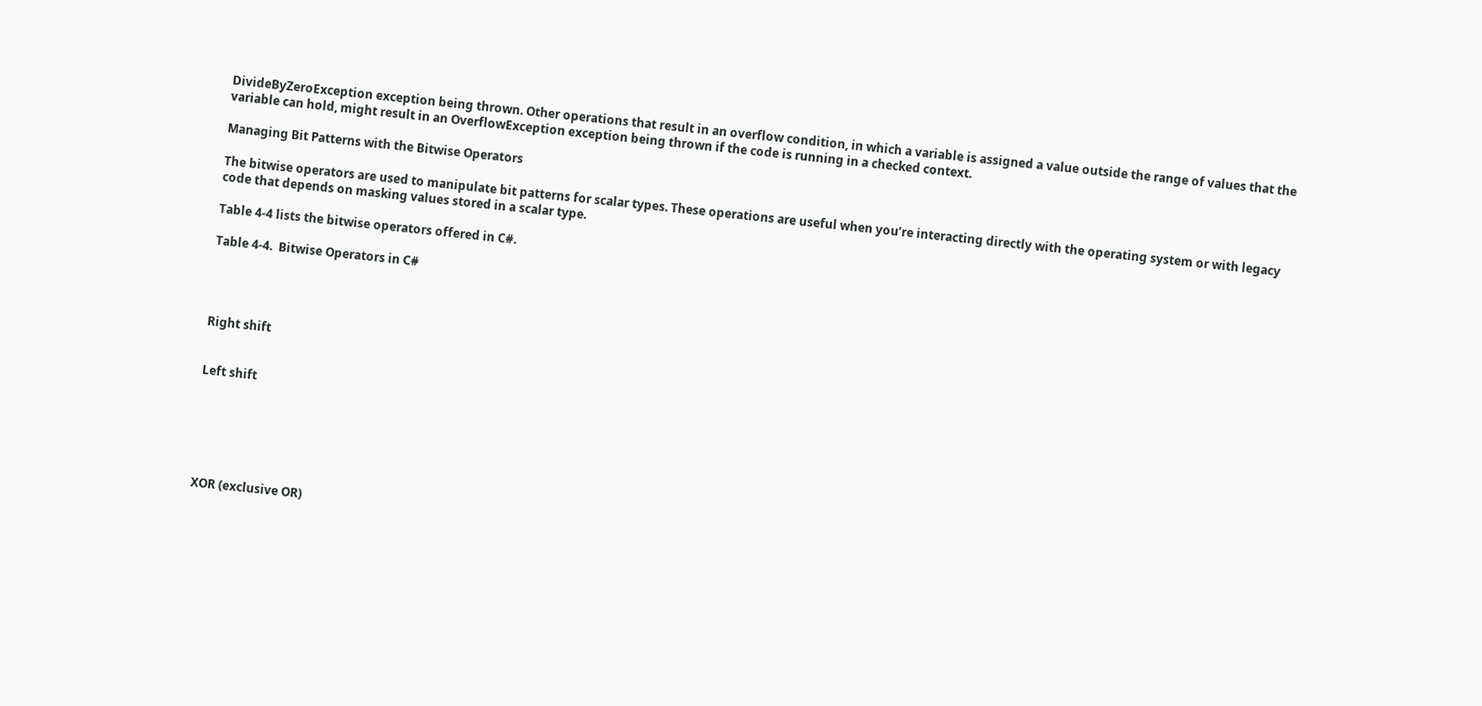DivideByZeroException exception being thrown. Other operations that result in an overflow condition, in which a variable is assigned a value outside the range of values that the variable can hold, might result in an OverflowException exception being thrown if the code is running in a checked context.

Managing Bit Patterns with the Bitwise Operators

The bitwise operators are used to manipulate bit patterns for scalar types. These operations are useful when you’re interacting directly with the operating system or with legacy code that depends on masking values stored in a scalar type.

Table 4-4 lists the bitwise operators offered in C#.

Table 4-4.  Bitwise Operators in C#




Right shift


Left shift






XOR (exclusive OR)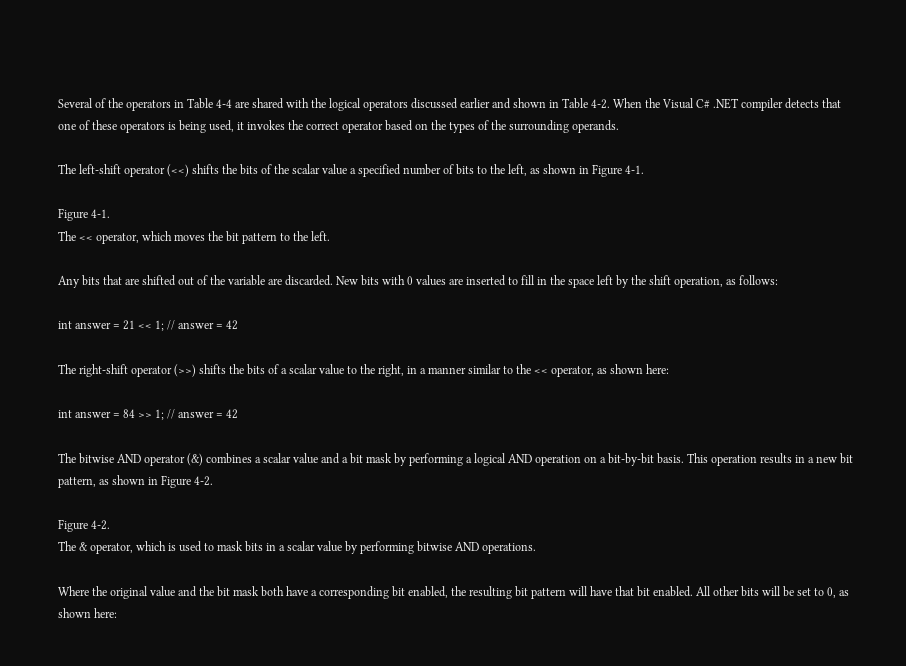Several of the operators in Table 4-4 are shared with the logical operators discussed earlier and shown in Table 4-2. When the Visual C# .NET compiler detects that one of these operators is being used, it invokes the correct operator based on the types of the surrounding operands.

The left-shift operator (<<) shifts the bits of the scalar value a specified number of bits to the left, as shown in Figure 4-1.

Figure 4-1.
The << operator, which moves the bit pattern to the left.

Any bits that are shifted out of the variable are discarded. New bits with 0 values are inserted to fill in the space left by the shift operation, as follows:

int answer = 21 << 1; // answer = 42

The right-shift operator (>>) shifts the bits of a scalar value to the right, in a manner similar to the << operator, as shown here:

int answer = 84 >> 1; // answer = 42

The bitwise AND operator (&) combines a scalar value and a bit mask by performing a logical AND operation on a bit-by-bit basis. This operation results in a new bit pattern, as shown in Figure 4-2.

Figure 4-2.
The & operator, which is used to mask bits in a scalar value by performing bitwise AND operations.

Where the original value and the bit mask both have a corresponding bit enabled, the resulting bit pattern will have that bit enabled. All other bits will be set to 0, as shown here: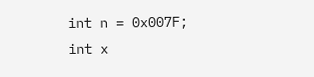int n = 0x007F;
int x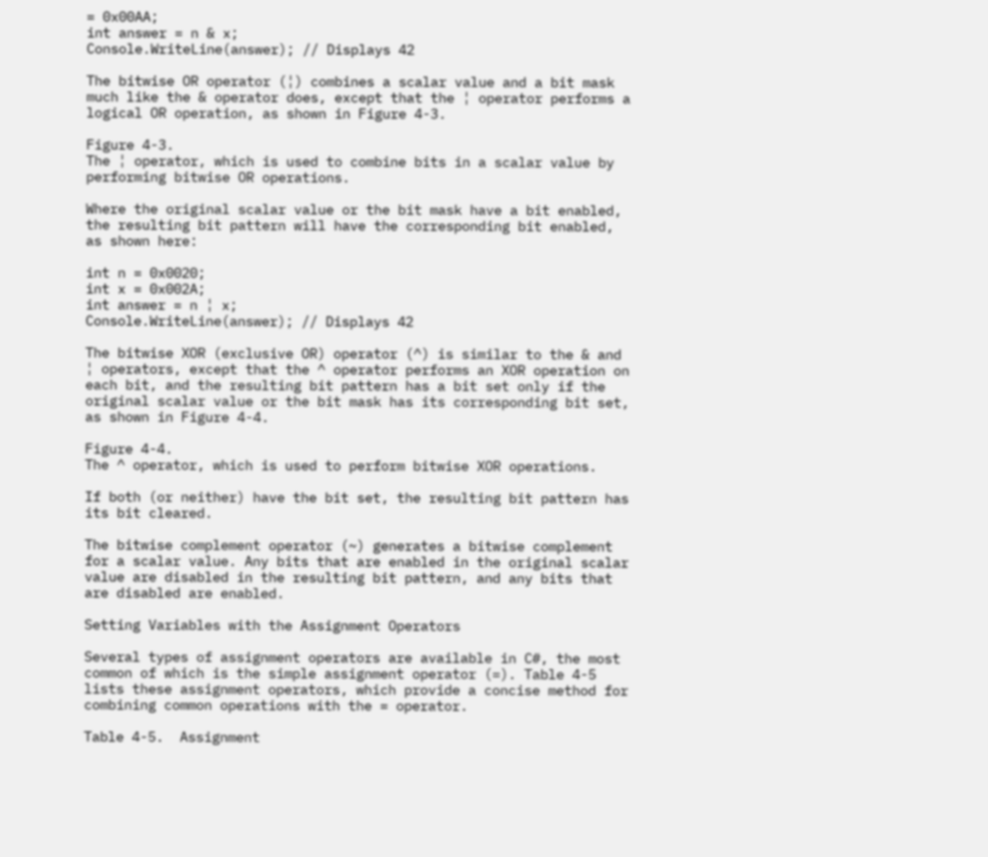= 0x00AA;
int answer = n & x;
Console.WriteLine(answer); // Displays 42

The bitwise OR operator (¦) combines a scalar value and a bit mask much like the & operator does, except that the ¦ operator performs a logical OR operation, as shown in Figure 4-3.

Figure 4-3.
The ¦ operator, which is used to combine bits in a scalar value by performing bitwise OR operations.

Where the original scalar value or the bit mask have a bit enabled, the resulting bit pattern will have the corresponding bit enabled, as shown here:

int n = 0x0020;
int x = 0x002A;
int answer = n ¦ x;
Console.WriteLine(answer); // Displays 42

The bitwise XOR (exclusive OR) operator (^) is similar to the & and ¦ operators, except that the ^ operator performs an XOR operation on each bit, and the resulting bit pattern has a bit set only if the original scalar value or the bit mask has its corresponding bit set, as shown in Figure 4-4.

Figure 4-4.
The ^ operator, which is used to perform bitwise XOR operations.

If both (or neither) have the bit set, the resulting bit pattern has its bit cleared.

The bitwise complement operator (~) generates a bitwise complement for a scalar value. Any bits that are enabled in the original scalar value are disabled in the resulting bit pattern, and any bits that are disabled are enabled.

Setting Variables with the Assignment Operators

Several types of assignment operators are available in C#, the most common of which is the simple assignment operator (=). Table 4-5 lists these assignment operators, which provide a concise method for combining common operations with the = operator.

Table 4-5.  Assignment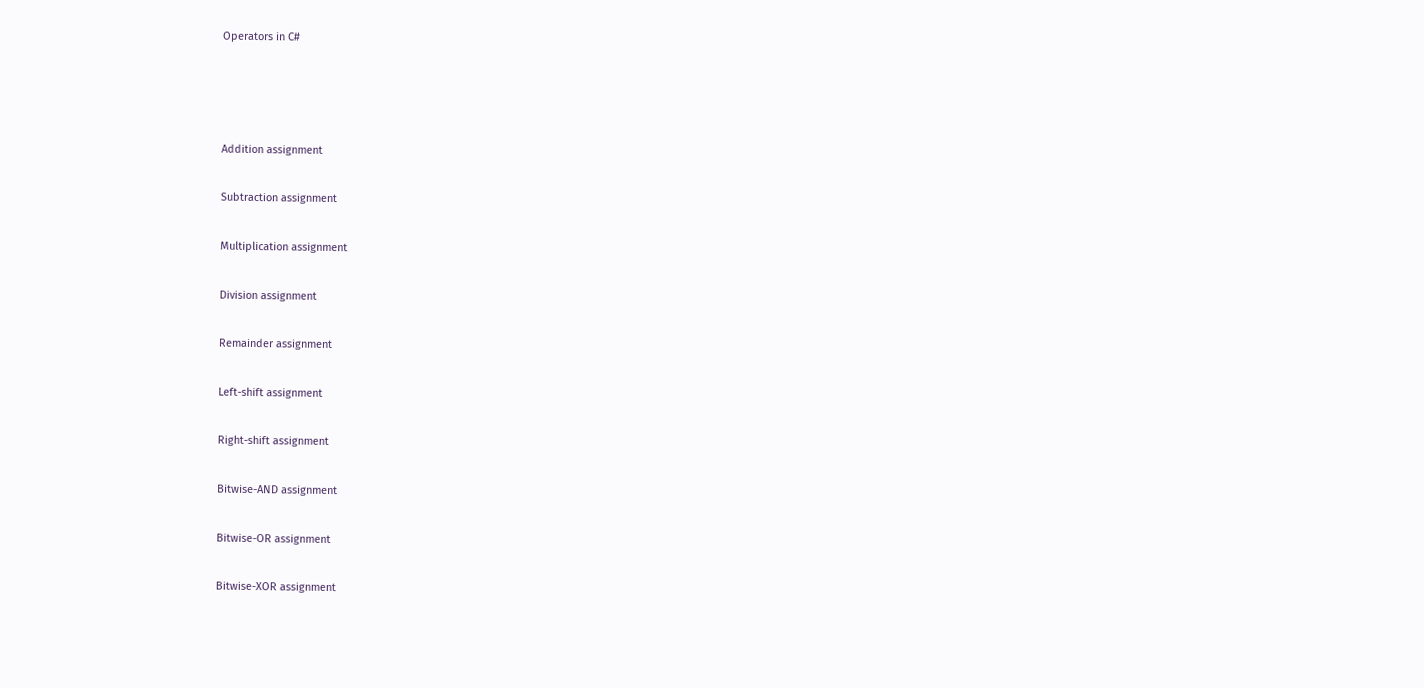Operators in C#






Addition assignment


Subtraction assignment


Multiplication assignment


Division assignment


Remainder assignment


Left-shift assignment


Right-shift assignment


Bitwise-AND assignment


Bitwise-OR assignment


Bitwise-XOR assignment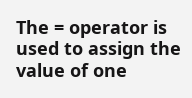The = operator is used to assign the value of one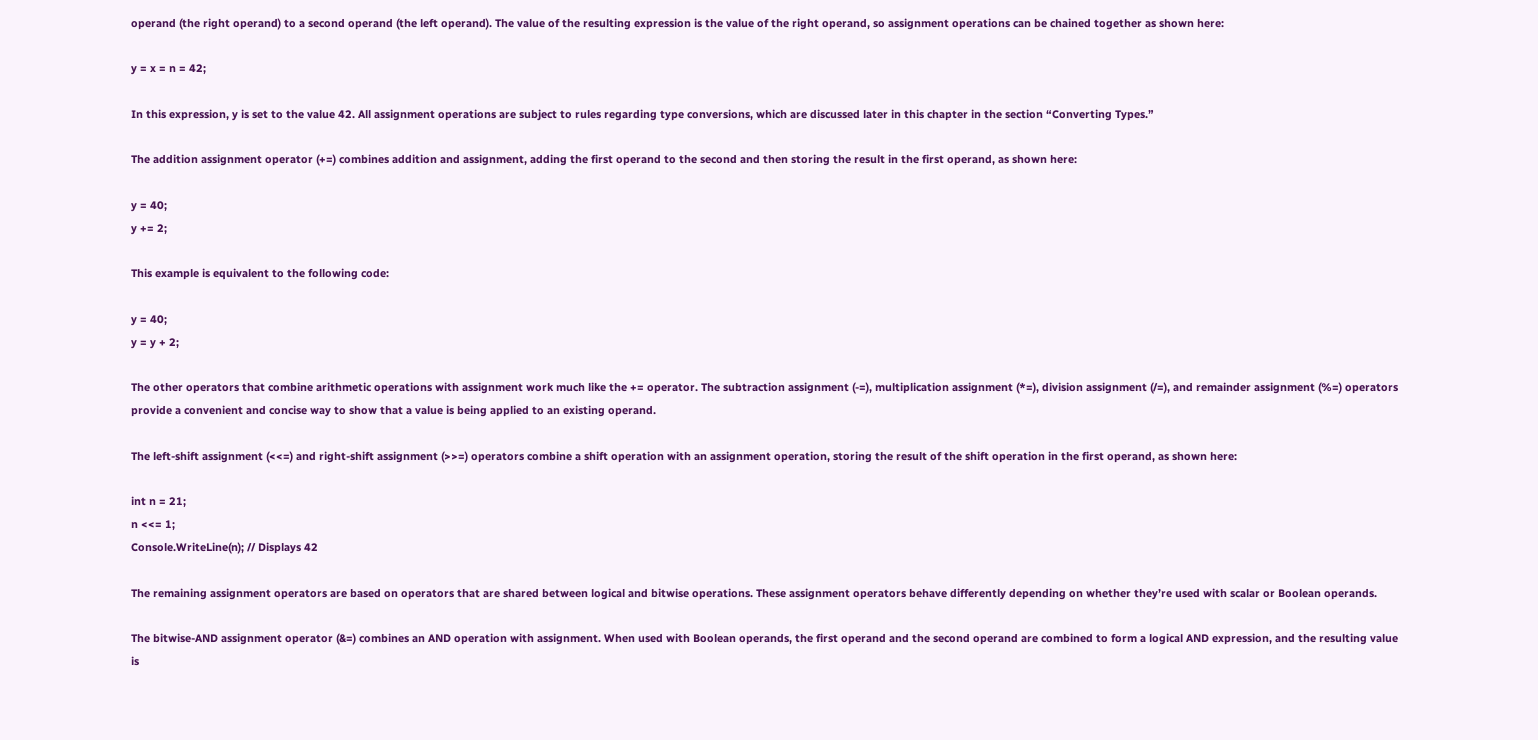operand (the right operand) to a second operand (the left operand). The value of the resulting expression is the value of the right operand, so assignment operations can be chained together as shown here:

y = x = n = 42;

In this expression, y is set to the value 42. All assignment operations are subject to rules regarding type conversions, which are discussed later in this chapter in the section “Converting Types.”

The addition assignment operator (+=) combines addition and assignment, adding the first operand to the second and then storing the result in the first operand, as shown here:

y = 40;
y += 2;

This example is equivalent to the following code:

y = 40;
y = y + 2;

The other operators that combine arithmetic operations with assignment work much like the += operator. The subtraction assignment (-=), multiplication assignment (*=), division assignment (/=), and remainder assignment (%=) operators provide a convenient and concise way to show that a value is being applied to an existing operand.

The left-shift assignment (<<=) and right-shift assignment (>>=) operators combine a shift operation with an assignment operation, storing the result of the shift operation in the first operand, as shown here:

int n = 21;
n <<= 1;
Console.WriteLine(n); // Displays 42

The remaining assignment operators are based on operators that are shared between logical and bitwise operations. These assignment operators behave differently depending on whether they’re used with scalar or Boolean operands.

The bitwise-AND assignment operator (&=) combines an AND operation with assignment. When used with Boolean operands, the first operand and the second operand are combined to form a logical AND expression, and the resulting value is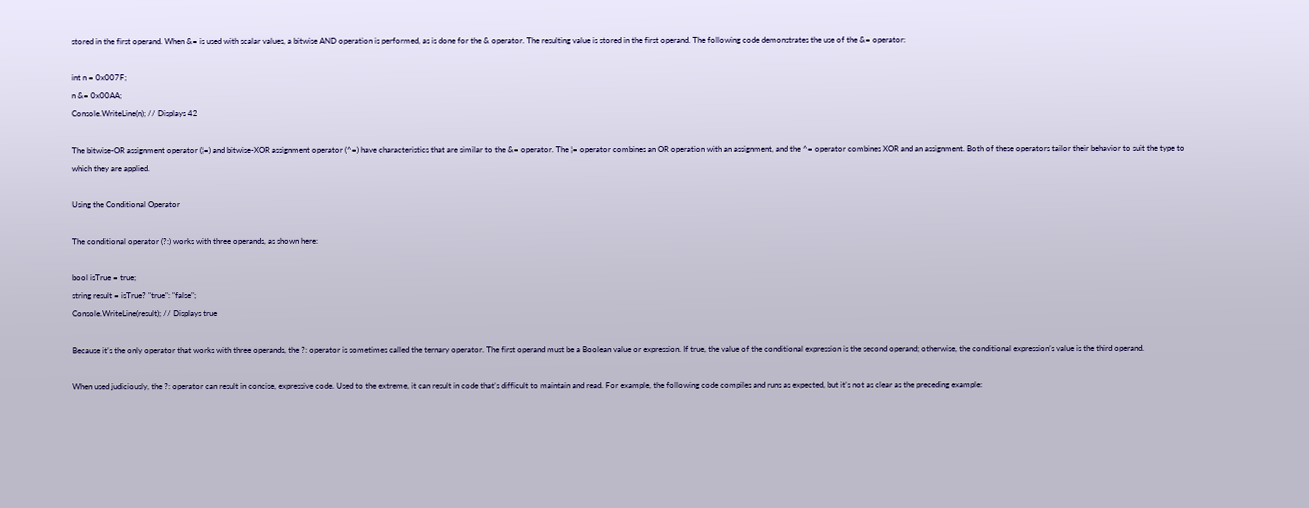stored in the first operand. When &= is used with scalar values, a bitwise AND operation is performed, as is done for the & operator. The resulting value is stored in the first operand. The following code demonstrates the use of the &= operator:

int n = 0x007F;
n &= 0x00AA;
Console.WriteLine(n); // Displays 42

The bitwise-OR assignment operator (¦=) and bitwise-XOR assignment operator (^=) have characteristics that are similar to the &= operator. The ¦= operator combines an OR operation with an assignment, and the ^= operator combines XOR and an assignment. Both of these operators tailor their behavior to suit the type to which they are applied.

Using the Conditional Operator

The conditional operator (?:) works with three operands, as shown here:

bool isTrue = true;
string result = isTrue? "true": "false";
Console.WriteLine(result); // Displays true

Because it’s the only operator that works with three operands, the ?: operator is sometimes called the ternary operator. The first operand must be a Boolean value or expression. If true, the value of the conditional expression is the second operand; otherwise, the conditional expression’s value is the third operand.

When used judiciously, the ?: operator can result in concise, expressive code. Used to the extreme, it can result in code that’s difficult to maintain and read. For example, the following code compiles and runs as expected, but it’s not as clear as the preceding example: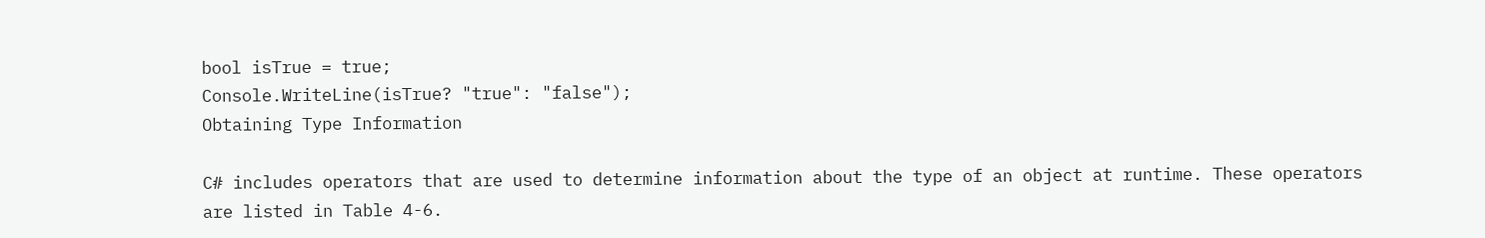bool isTrue = true;
Console.WriteLine(isTrue? "true": "false");
Obtaining Type Information

C# includes operators that are used to determine information about the type of an object at runtime. These operators are listed in Table 4-6.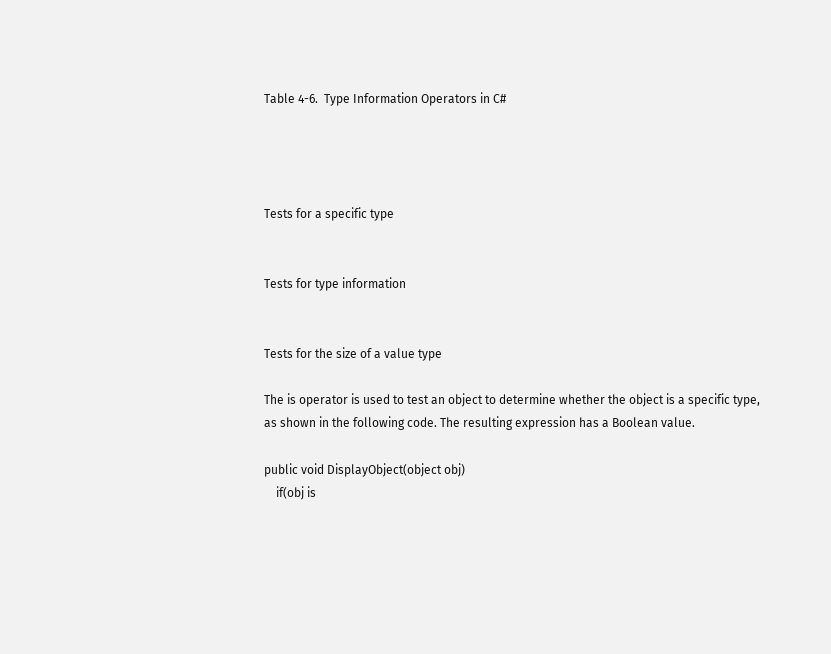Table 4-6.  Type Information Operators in C#




Tests for a specific type


Tests for type information


Tests for the size of a value type

The is operator is used to test an object to determine whether the object is a specific type, as shown in the following code. The resulting expression has a Boolean value.

public void DisplayObject(object obj)
    if(obj is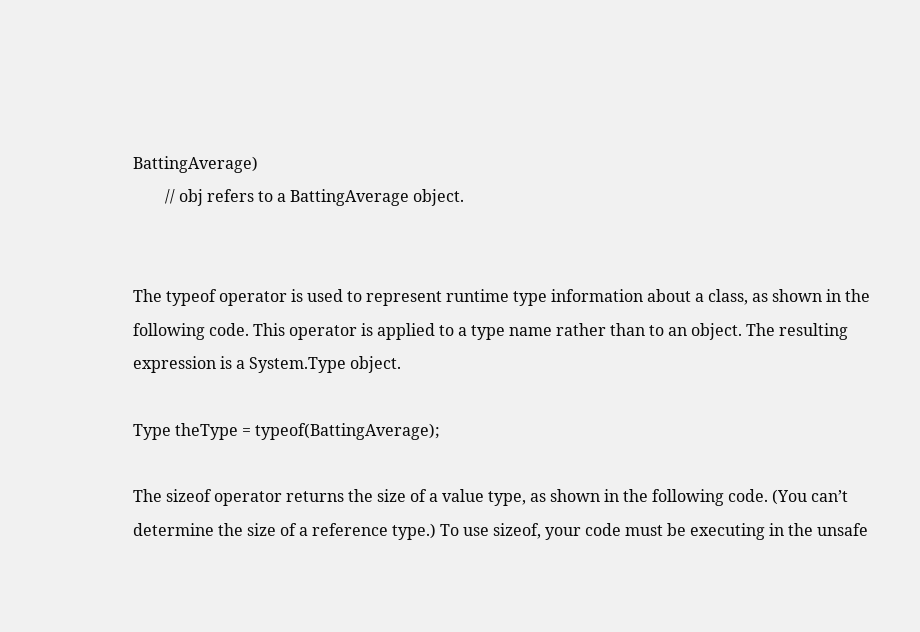BattingAverage)
        // obj refers to a BattingAverage object.


The typeof operator is used to represent runtime type information about a class, as shown in the following code. This operator is applied to a type name rather than to an object. The resulting expression is a System.Type object.

Type theType = typeof(BattingAverage);

The sizeof operator returns the size of a value type, as shown in the following code. (You can’t determine the size of a reference type.) To use sizeof, your code must be executing in the unsafe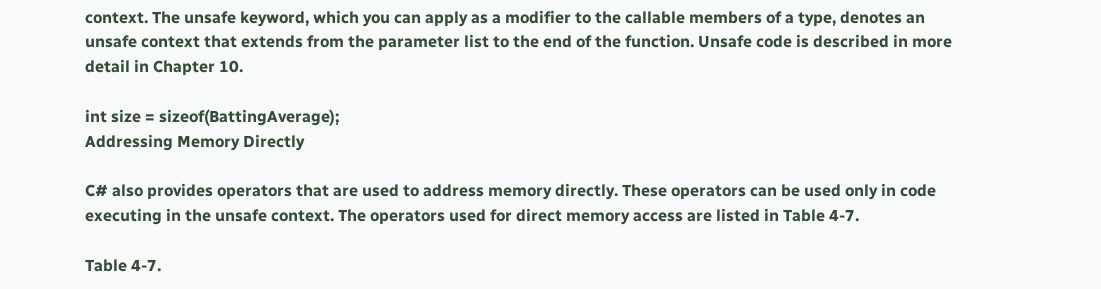context. The unsafe keyword, which you can apply as a modifier to the callable members of a type, denotes an unsafe context that extends from the parameter list to the end of the function. Unsafe code is described in more detail in Chapter 10.

int size = sizeof(BattingAverage);
Addressing Memory Directly

C# also provides operators that are used to address memory directly. These operators can be used only in code executing in the unsafe context. The operators used for direct memory access are listed in Table 4-7.

Table 4-7.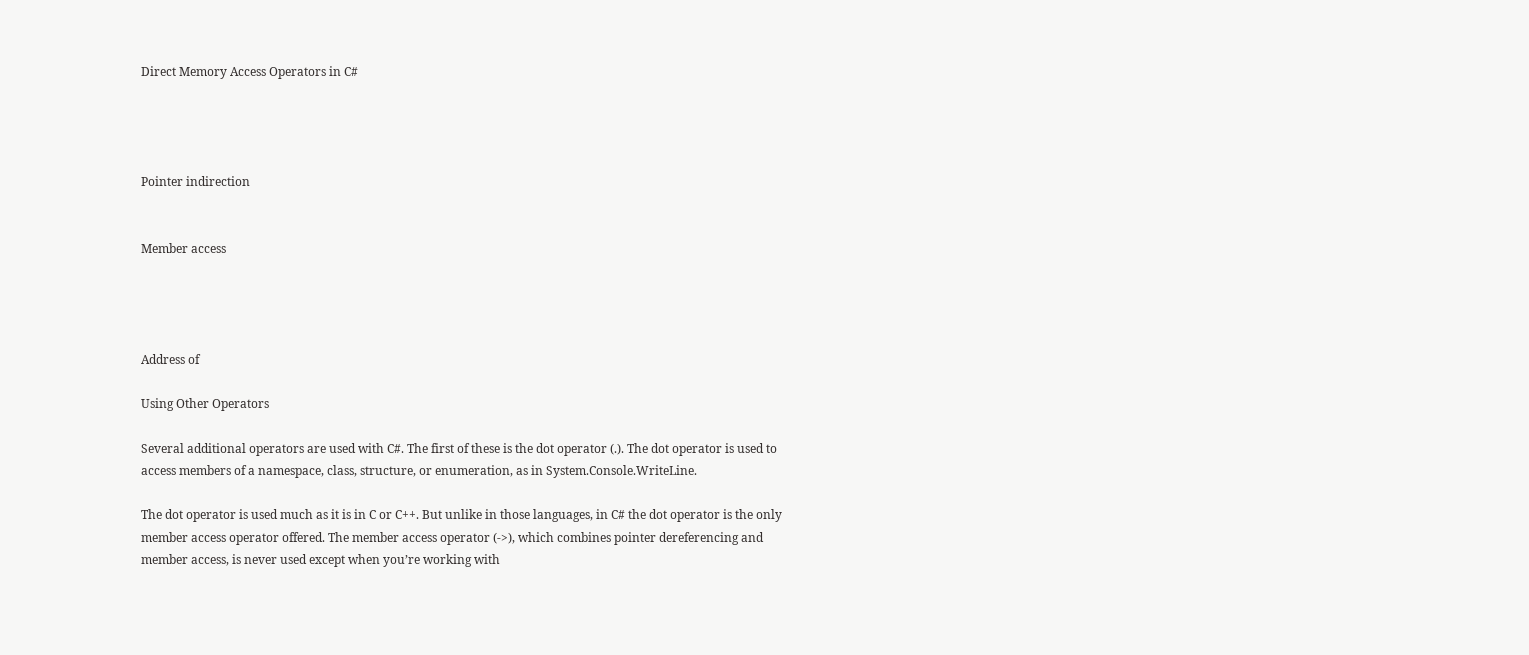Direct Memory Access Operators in C#




Pointer indirection


Member access




Address of

Using Other Operators

Several additional operators are used with C#. The first of these is the dot operator (.). The dot operator is used to access members of a namespace, class, structure, or enumeration, as in System.Console.WriteLine.

The dot operator is used much as it is in C or C++. But unlike in those languages, in C# the dot operator is the only member access operator offered. The member access operator (->), which combines pointer dereferencing and member access, is never used except when you’re working with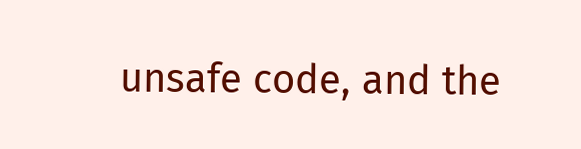unsafe code, and the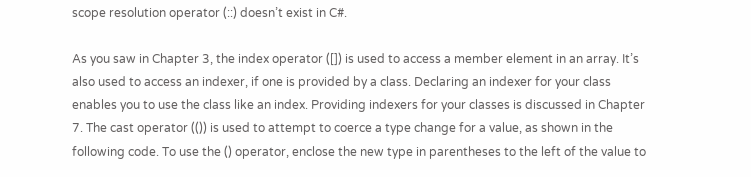scope resolution operator (::) doesn’t exist in C#.

As you saw in Chapter 3, the index operator ([]) is used to access a member element in an array. It’s also used to access an indexer, if one is provided by a class. Declaring an indexer for your class enables you to use the class like an index. Providing indexers for your classes is discussed in Chapter 7. The cast operator (()) is used to attempt to coerce a type change for a value, as shown in the following code. To use the () operator, enclose the new type in parentheses to the left of the value to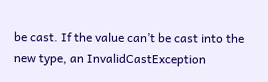be cast. If the value can’t be cast into the new type, an InvalidCastException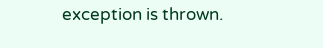exception is thrown.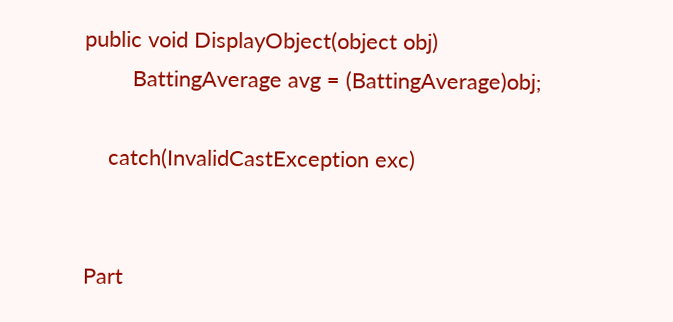public void DisplayObject(object obj)
        BattingAverage avg = (BattingAverage)obj;

    catch(InvalidCastException exc)


Part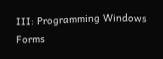III: Programming Windows Forms